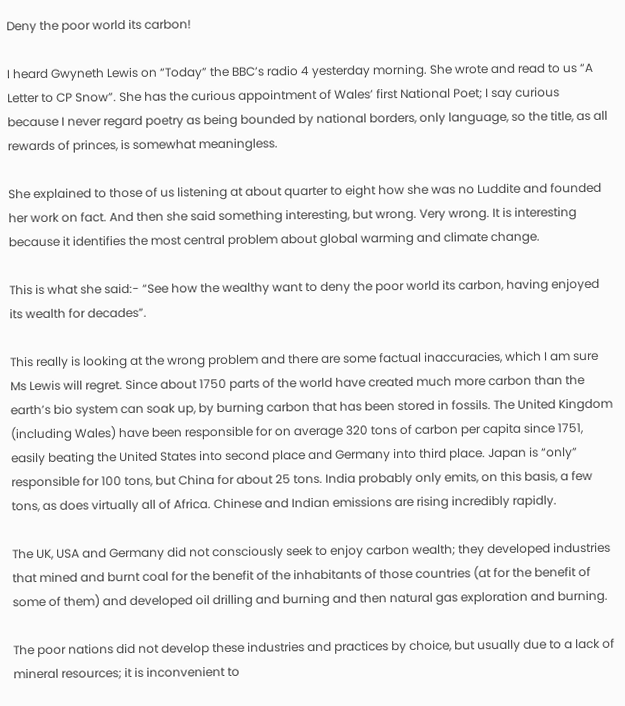Deny the poor world its carbon!

I heard Gwyneth Lewis on “Today” the BBC’s radio 4 yesterday morning. She wrote and read to us “A Letter to CP Snow”. She has the curious appointment of Wales’ first National Poet; I say curious because I never regard poetry as being bounded by national borders, only language, so the title, as all rewards of princes, is somewhat meaningless.

She explained to those of us listening at about quarter to eight how she was no Luddite and founded her work on fact. And then she said something interesting, but wrong. Very wrong. It is interesting because it identifies the most central problem about global warming and climate change.

This is what she said:- “See how the wealthy want to deny the poor world its carbon, having enjoyed its wealth for decades”.

This really is looking at the wrong problem and there are some factual inaccuracies, which I am sure Ms Lewis will regret. Since about 1750 parts of the world have created much more carbon than the earth’s bio system can soak up, by burning carbon that has been stored in fossils. The United Kingdom (including Wales) have been responsible for on average 320 tons of carbon per capita since 1751, easily beating the United States into second place and Germany into third place. Japan is “only” responsible for 100 tons, but China for about 25 tons. India probably only emits, on this basis, a few tons, as does virtually all of Africa. Chinese and Indian emissions are rising incredibly rapidly.

The UK, USA and Germany did not consciously seek to enjoy carbon wealth; they developed industries that mined and burnt coal for the benefit of the inhabitants of those countries (at for the benefit of some of them) and developed oil drilling and burning and then natural gas exploration and burning.

The poor nations did not develop these industries and practices by choice, but usually due to a lack of mineral resources; it is inconvenient to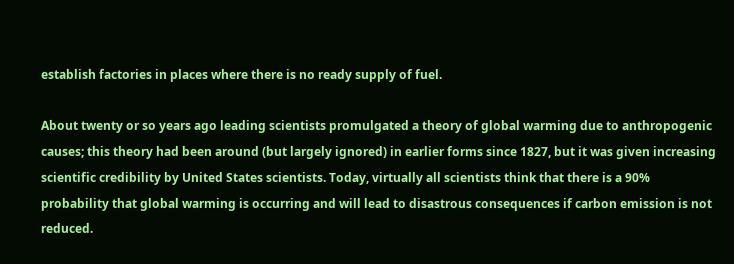establish factories in places where there is no ready supply of fuel.

About twenty or so years ago leading scientists promulgated a theory of global warming due to anthropogenic causes; this theory had been around (but largely ignored) in earlier forms since 1827, but it was given increasing scientific credibility by United States scientists. Today, virtually all scientists think that there is a 90% probability that global warming is occurring and will lead to disastrous consequences if carbon emission is not reduced.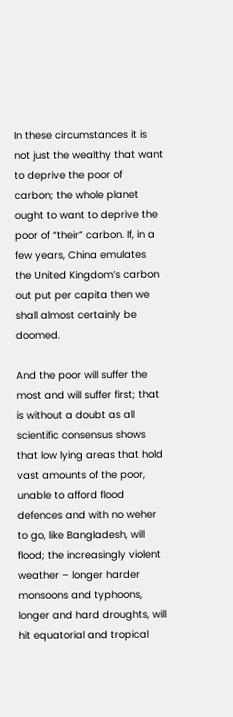In these circumstances it is not just the wealthy that want to deprive the poor of carbon; the whole planet ought to want to deprive the poor of “their” carbon. If, in a few years, China emulates the United Kingdom’s carbon out put per capita then we shall almost certainly be doomed.

And the poor will suffer the most and will suffer first; that is without a doubt as all scientific consensus shows that low lying areas that hold vast amounts of the poor, unable to afford flood defences and with no weher to go, like Bangladesh, will flood; the increasingly violent weather – longer harder monsoons and typhoons, longer and hard droughts, will hit equatorial and tropical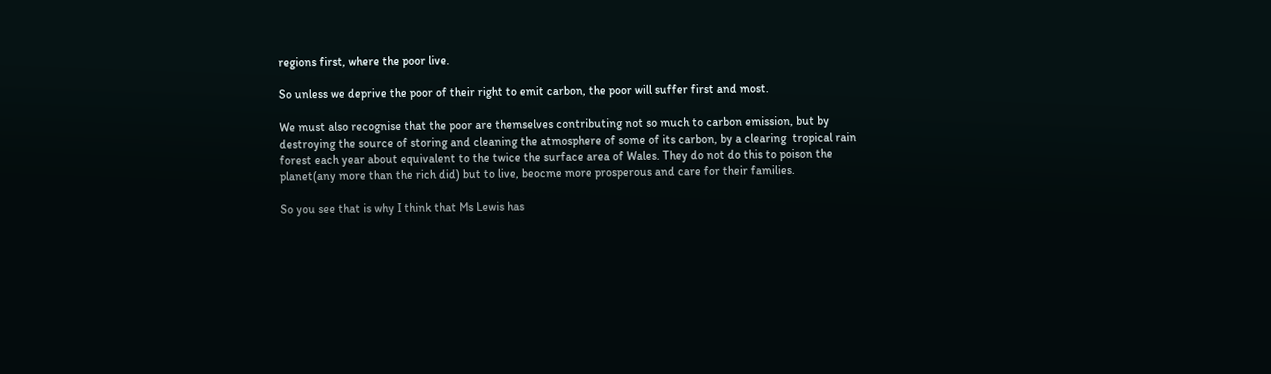regions first, where the poor live.

So unless we deprive the poor of their right to emit carbon, the poor will suffer first and most.

We must also recognise that the poor are themselves contributing not so much to carbon emission, but by destroying the source of storing and cleaning the atmosphere of some of its carbon, by a clearing  tropical rain forest each year about equivalent to the twice the surface area of Wales. They do not do this to poison the planet(any more than the rich did) but to live, beocme more prosperous and care for their families.

So you see that is why I think that Ms Lewis has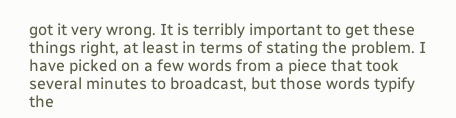got it very wrong. It is terribly important to get these things right, at least in terms of stating the problem. I have picked on a few words from a piece that took several minutes to broadcast, but those words typify the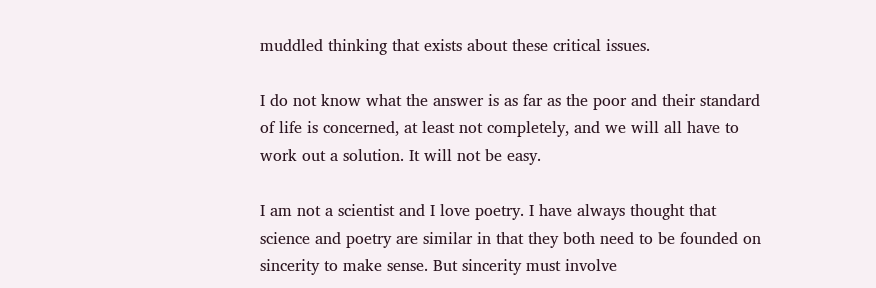muddled thinking that exists about these critical issues.

I do not know what the answer is as far as the poor and their standard of life is concerned, at least not completely, and we will all have to work out a solution. It will not be easy.

I am not a scientist and I love poetry. I have always thought that science and poetry are similar in that they both need to be founded on sincerity to make sense. But sincerity must involve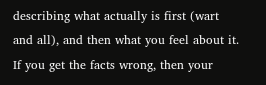describing what actually is first (wart and all), and then what you feel about it. If you get the facts wrong, then your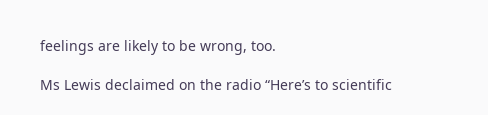feelings are likely to be wrong, too.

Ms Lewis declaimed on the radio “Here’s to scientific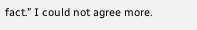fact.” I could not agree more.